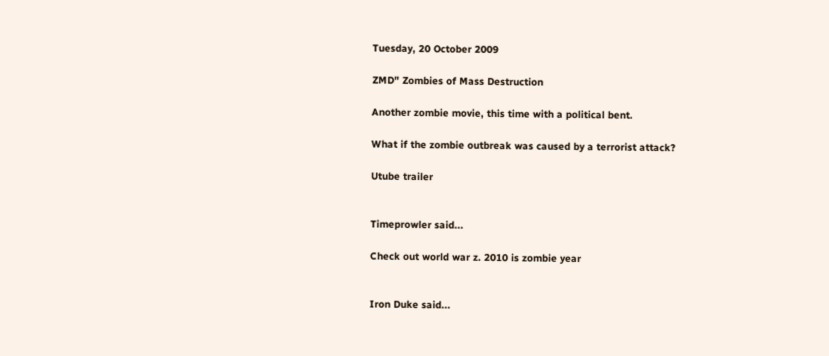Tuesday, 20 October 2009

ZMD" Zombies of Mass Destruction

Another zombie movie, this time with a political bent.

What if the zombie outbreak was caused by a terrorist attack?

Utube trailer


Timeprowler said...

Check out world war z. 2010 is zombie year


Iron Duke said...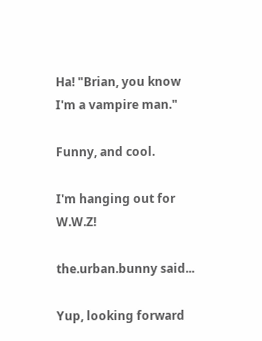Ha! "Brian, you know I'm a vampire man."

Funny, and cool.

I'm hanging out for W.W.Z!

the.urban.bunny said...

Yup, looking forward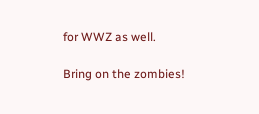for WWZ as well.

Bring on the zombies!